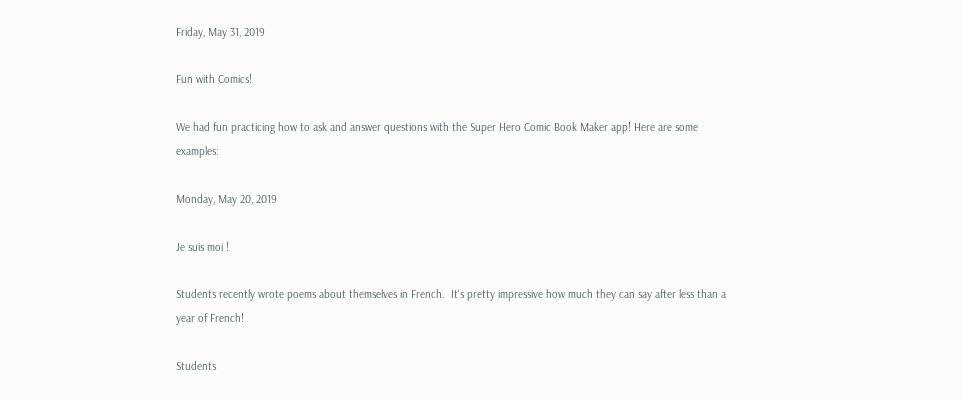Friday, May 31, 2019

Fun with Comics!

We had fun practicing how to ask and answer questions with the Super Hero Comic Book Maker app! Here are some examples:

Monday, May 20, 2019

Je suis moi !

Students recently wrote poems about themselves in French.  It's pretty impressive how much they can say after less than a year of French!

Students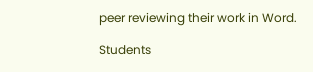peer reviewing their work in Word.

Students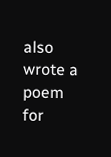also wrote a poem for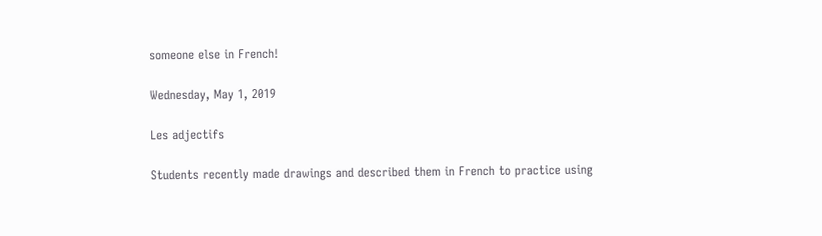someone else in French!

Wednesday, May 1, 2019

Les adjectifs

Students recently made drawings and described them in French to practice using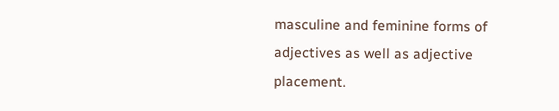masculine and feminine forms of adjectives as well as adjective placement.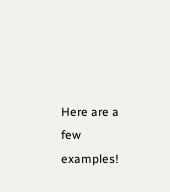Here are a few examples!